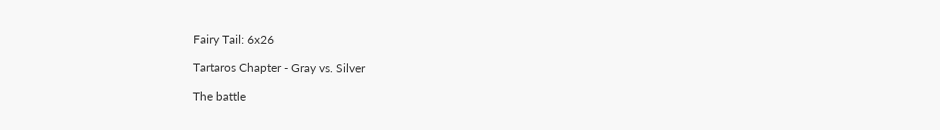Fairy Tail: 6x26

Tartaros Chapter - Gray vs. Silver

The battle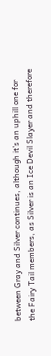between Gray and Silver continues, although it’s an uphill one for the Fairy Tail members, as Silver is an Ice Devil Slayer and therefore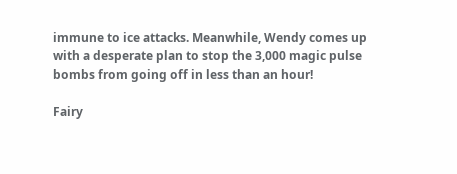immune to ice attacks. Meanwhile, Wendy comes up with a desperate plan to stop the 3,000 magic pulse bombs from going off in less than an hour!

Fairy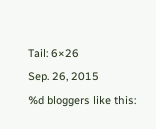Tail: 6×26
Sep. 26, 2015
%d bloggers like this: